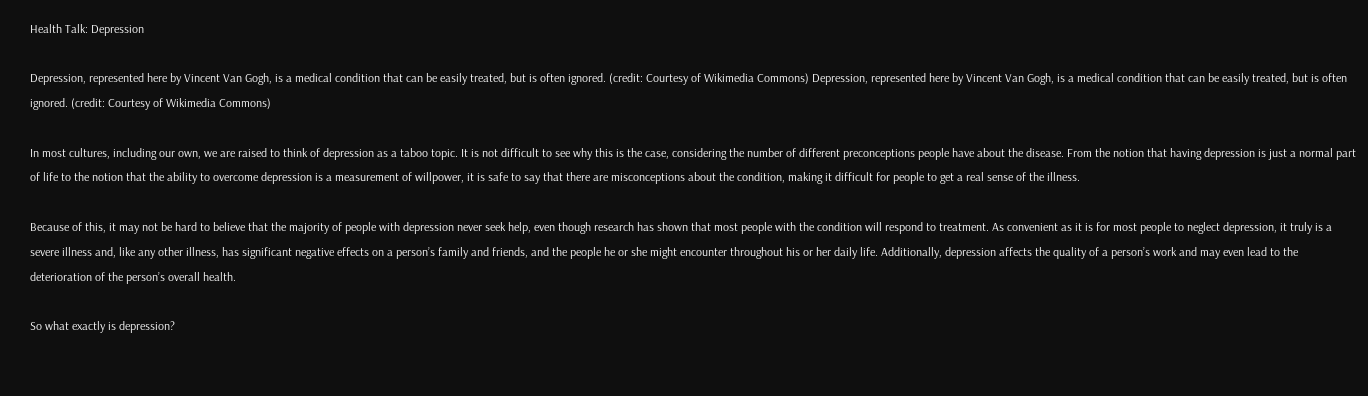Health Talk: Depression

Depression, represented here by Vincent Van Gogh, is a medical condition that can be easily treated, but is often ignored. (credit: Courtesy of Wikimedia Commons) Depression, represented here by Vincent Van Gogh, is a medical condition that can be easily treated, but is often ignored. (credit: Courtesy of Wikimedia Commons)

In most cultures, including our own, we are raised to think of depression as a taboo topic. It is not difficult to see why this is the case, considering the number of different preconceptions people have about the disease. From the notion that having depression is just a normal part of life to the notion that the ability to overcome depression is a measurement of willpower, it is safe to say that there are misconceptions about the condition, making it difficult for people to get a real sense of the illness.

Because of this, it may not be hard to believe that the majority of people with depression never seek help, even though research has shown that most people with the condition will respond to treatment. As convenient as it is for most people to neglect depression, it truly is a severe illness and, like any other illness, has significant negative effects on a person’s family and friends, and the people he or she might encounter throughout his or her daily life. Additionally, depression affects the quality of a person’s work and may even lead to the deterioration of the person’s overall health.

So what exactly is depression?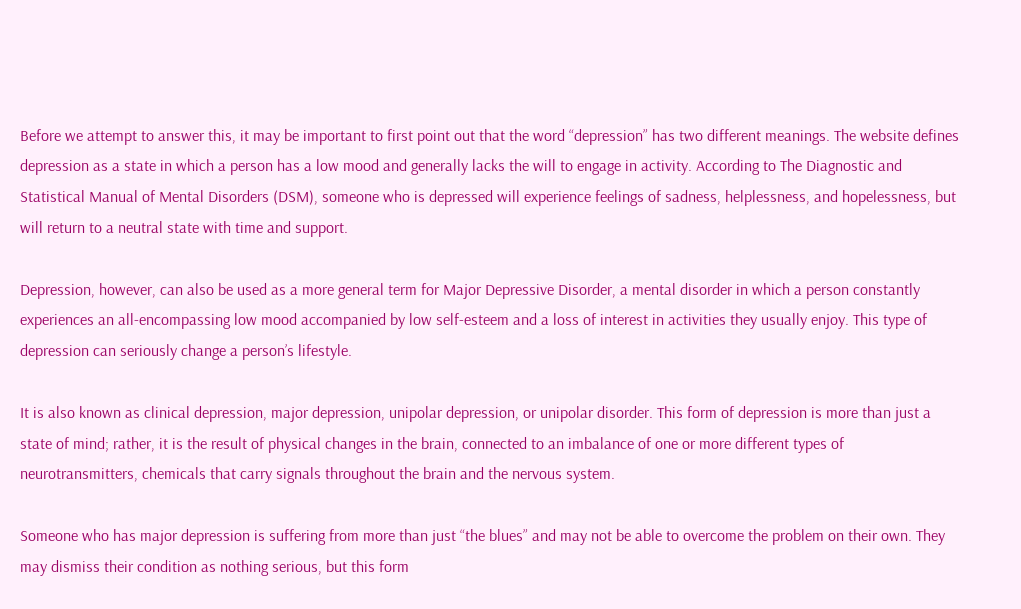Before we attempt to answer this, it may be important to first point out that the word “depression” has two different meanings. The website defines depression as a state in which a person has a low mood and generally lacks the will to engage in activity. According to The Diagnostic and Statistical Manual of Mental Disorders (DSM), someone who is depressed will experience feelings of sadness, helplessness, and hopelessness, but will return to a neutral state with time and support.

Depression, however, can also be used as a more general term for Major Depressive Disorder, a mental disorder in which a person constantly experiences an all-encompassing low mood accompanied by low self-esteem and a loss of interest in activities they usually enjoy. This type of depression can seriously change a person’s lifestyle.

It is also known as clinical depression, major depression, unipolar depression, or unipolar disorder. This form of depression is more than just a state of mind; rather, it is the result of physical changes in the brain, connected to an imbalance of one or more different types of neurotransmitters, chemicals that carry signals throughout the brain and the nervous system.

Someone who has major depression is suffering from more than just “the blues” and may not be able to overcome the problem on their own. They may dismiss their condition as nothing serious, but this form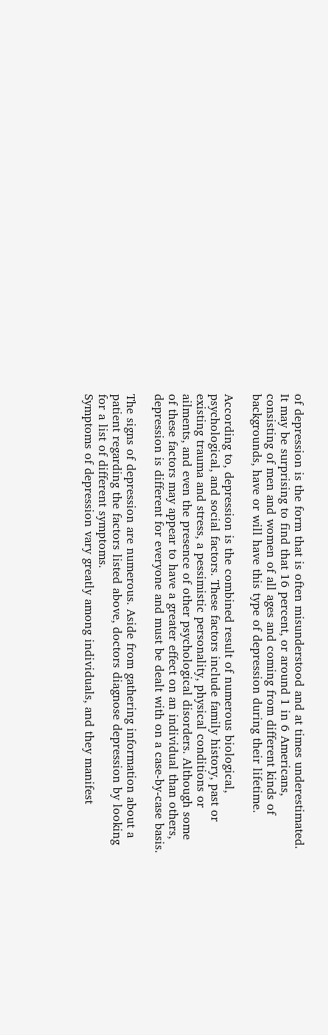of depression is the form that is often misunderstood and at times underestimated. It may be surprising to find that 16 percent, or around 1 in 6 Americans, consisting of men and women of all ages and coming from different kinds of backgrounds, have or will have this type of depression during their lifetime.

According to, depression is the combined result of numerous biological, psychological, and social factors. These factors include family history, past or existing trauma and stress, a pessimistic personality, physical conditions or ailments, and even the presence of other psychological disorders. Although some of these factors may appear to have a greater effect on an individual than others, depression is different for everyone and must be dealt with on a case-by-case basis.

The signs of depression are numerous. Aside from gathering information about a patient regarding the factors listed above, doctors diagnose depression by looking for a list of different symptoms.
Symptoms of depression vary greatly among individuals, and they manifest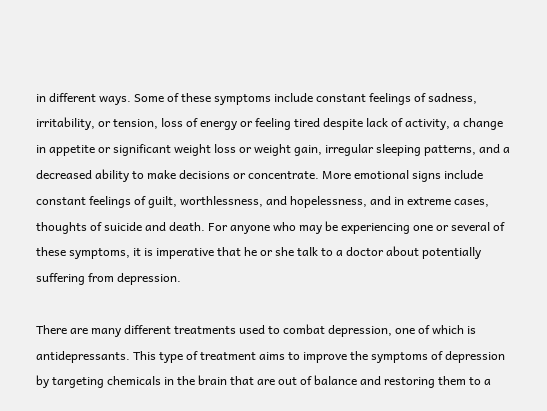in different ways. Some of these symptoms include constant feelings of sadness, irritability, or tension, loss of energy or feeling tired despite lack of activity, a change in appetite or significant weight loss or weight gain, irregular sleeping patterns, and a decreased ability to make decisions or concentrate. More emotional signs include constant feelings of guilt, worthlessness, and hopelessness, and in extreme cases, thoughts of suicide and death. For anyone who may be experiencing one or several of these symptoms, it is imperative that he or she talk to a doctor about potentially suffering from depression.

There are many different treatments used to combat depression, one of which is antidepressants. This type of treatment aims to improve the symptoms of depression by targeting chemicals in the brain that are out of balance and restoring them to a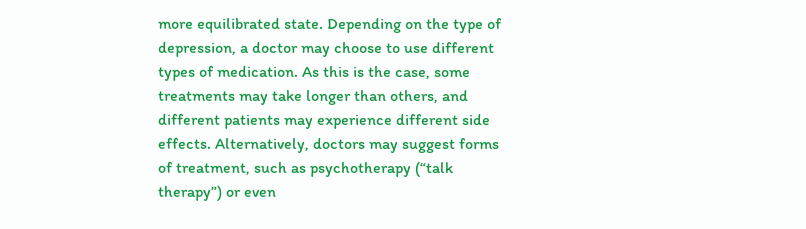more equilibrated state. Depending on the type of depression, a doctor may choose to use different types of medication. As this is the case, some treatments may take longer than others, and different patients may experience different side effects. Alternatively, doctors may suggest forms of treatment, such as psychotherapy (“talk therapy”) or even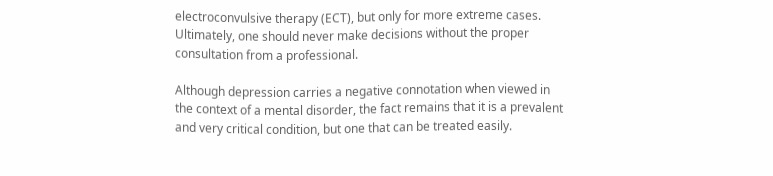electroconvulsive therapy (ECT), but only for more extreme cases. Ultimately, one should never make decisions without the proper consultation from a professional.

Although depression carries a negative connotation when viewed in the context of a mental disorder, the fact remains that it is a prevalent and very critical condition, but one that can be treated easily.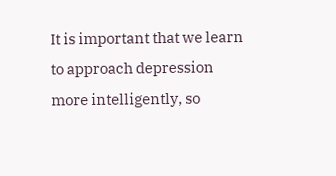It is important that we learn to approach depression more intelligently, so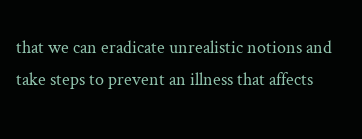that we can eradicate unrealistic notions and take steps to prevent an illness that affects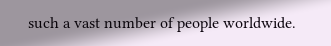such a vast number of people worldwide.